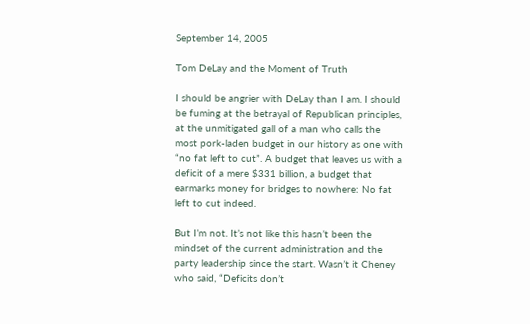September 14, 2005

Tom DeLay and the Moment of Truth

I should be angrier with DeLay than I am. I should be fuming at the betrayal of Republican principles, at the unmitigated gall of a man who calls the most pork-laden budget in our history as one with “no fat left to cut”. A budget that leaves us with a deficit of a mere $331 billion, a budget that earmarks money for bridges to nowhere: No fat left to cut indeed.

But I’m not. It’s not like this hasn’t been the mindset of the current administration and the party leadership since the start. Wasn’t it Cheney who said, “Deficits don’t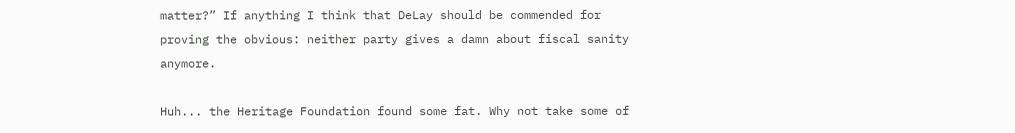matter?” If anything I think that DeLay should be commended for proving the obvious: neither party gives a damn about fiscal sanity anymore.

Huh... the Heritage Foundation found some fat. Why not take some of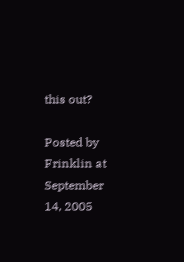this out?

Posted by Frinklin at September 14, 2005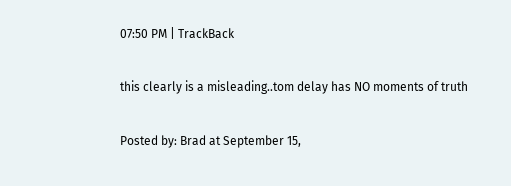07:50 PM | TrackBack

this clearly is a misleading..tom delay has NO moments of truth

Posted by: Brad at September 15,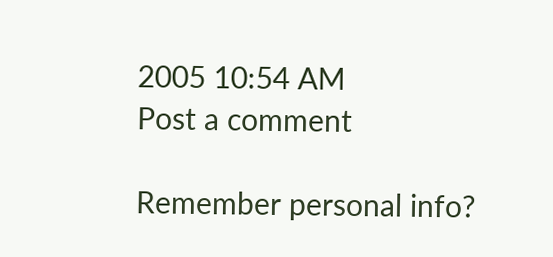2005 10:54 AM
Post a comment

Remember personal info?